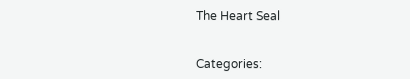The Heart Seal


Categories: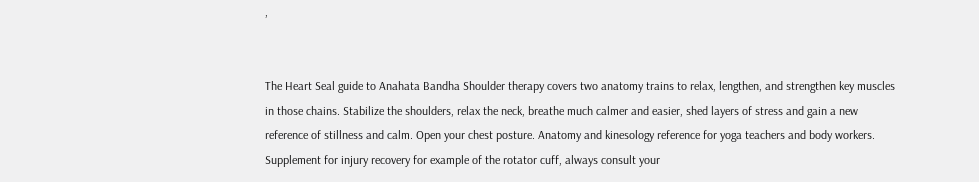,


The Heart Seal guide to Anahata Bandha Shoulder therapy covers two anatomy trains to relax, lengthen, and strengthen key muscles in those chains. Stabilize the shoulders, relax the neck, breathe much calmer and easier, shed layers of stress and gain a new reference of stillness and calm. Open your chest posture. Anatomy and kinesology reference for yoga teachers and body workers. Supplement for injury recovery for example of the rotator cuff, always consult your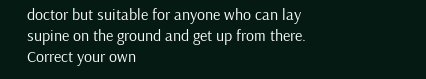doctor but suitable for anyone who can lay supine on the ground and get up from there. Correct your own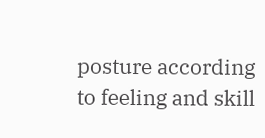posture according to feeling and skill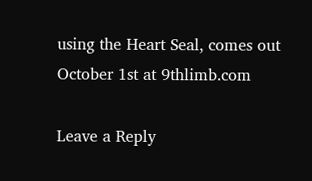using the Heart Seal, comes out October 1st at 9thlimb.com

Leave a Reply